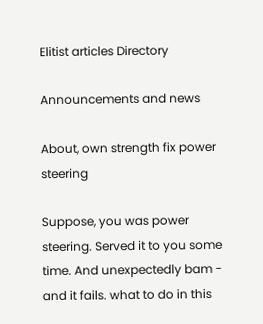Elitist articles Directory

Announcements and news

About, own strength fix power steering

Suppose, you was power steering. Served it to you some time. And unexpectedly bam - and it fails. what to do in this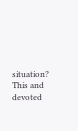situation? This and devoted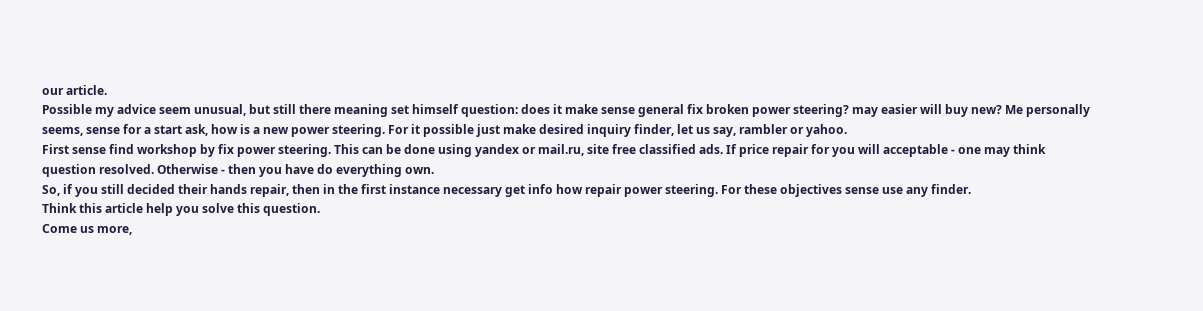our article.
Possible my advice seem unusual, but still there meaning set himself question: does it make sense general fix broken power steering? may easier will buy new? Me personally seems, sense for a start ask, how is a new power steering. For it possible just make desired inquiry finder, let us say, rambler or yahoo.
First sense find workshop by fix power steering. This can be done using yandex or mail.ru, site free classified ads. If price repair for you will acceptable - one may think question resolved. Otherwise - then you have do everything own.
So, if you still decided their hands repair, then in the first instance necessary get info how repair power steering. For these objectives sense use any finder.
Think this article help you solve this question.
Come us more,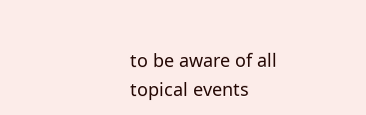to be aware of all topical events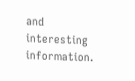and interesting information.